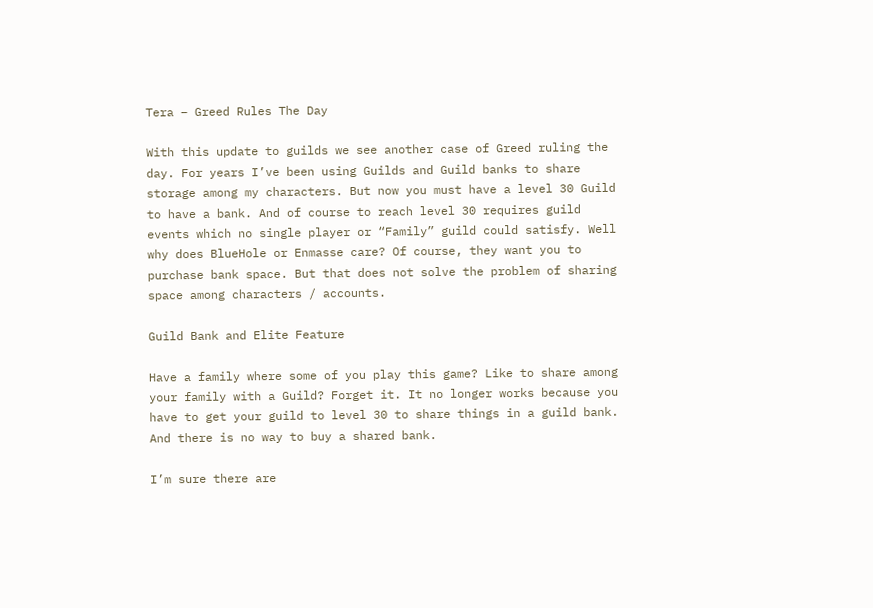Tera – Greed Rules The Day

With this update to guilds we see another case of Greed ruling the day. For years I’ve been using Guilds and Guild banks to share storage among my characters. But now you must have a level 30 Guild to have a bank. And of course to reach level 30 requires guild events which no single player or “Family” guild could satisfy. Well why does BlueHole or Enmasse care? Of course, they want you to purchase bank space. But that does not solve the problem of sharing space among characters / accounts.

Guild Bank and Elite Feature

Have a family where some of you play this game? Like to share among your family with a Guild? Forget it. It no longer works because you have to get your guild to level 30 to share things in a guild bank. And there is no way to buy a shared bank.

I’m sure there are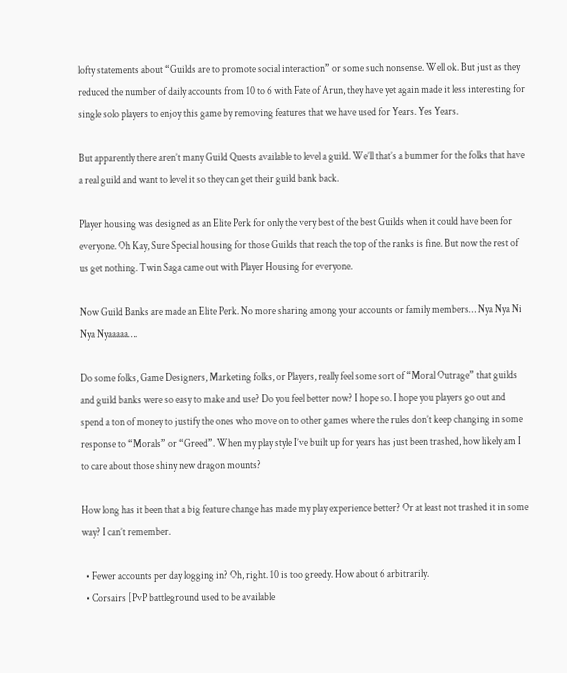lofty statements about “Guilds are to promote social interaction” or some such nonsense. Well ok. But just as they reduced the number of daily accounts from 10 to 6 with Fate of Arun, they have yet again made it less interesting for single solo players to enjoy this game by removing features that we have used for Years. Yes Years.

But apparently there aren’t many Guild Quests available to level a guild. We’ll that’s a bummer for the folks that have a real guild and want to level it so they can get their guild bank back.

Player housing was designed as an Elite Perk for only the very best of the best Guilds when it could have been for everyone. Oh Kay, Sure Special housing for those Guilds that reach the top of the ranks is fine. But now the rest of us get nothing. Twin Saga came out with Player Housing for everyone.

Now Guild Banks are made an Elite Perk. No more sharing among your accounts or family members… Nya Nya Ni Nya Nyaaaaa….

Do some folks, Game Designers, Marketing folks, or Players, really feel some sort of “Moral Outrage” that guilds and guild banks were so easy to make and use? Do you feel better now? I hope so. I hope you players go out and spend a ton of money to justify the ones who move on to other games where the rules don’t keep changing in some response to “Morals” or “Greed”. When my play style I’ve built up for years has just been trashed, how likely am I to care about those shiny new dragon mounts?

How long has it been that a big feature change has made my play experience better? Or at least not trashed it in some way? I can’t remember.

  • Fewer accounts per day logging in? Oh, right. 10 is too greedy. How about 6 arbitrarily.
  • Corsairs [PvP battleground used to be available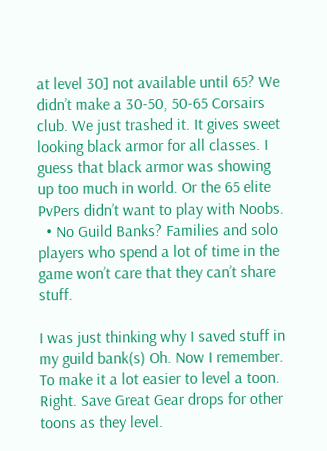at level 30] not available until 65? We didn’t make a 30-50, 50-65 Corsairs club. We just trashed it. It gives sweet looking black armor for all classes. I guess that black armor was showing up too much in world. Or the 65 elite PvPers didn’t want to play with Noobs.
  • No Guild Banks? Families and solo players who spend a lot of time in the game won’t care that they can’t share stuff.

I was just thinking why I saved stuff in my guild bank(s) Oh. Now I remember. To make it a lot easier to level a toon. Right. Save Great Gear drops for other toons as they level.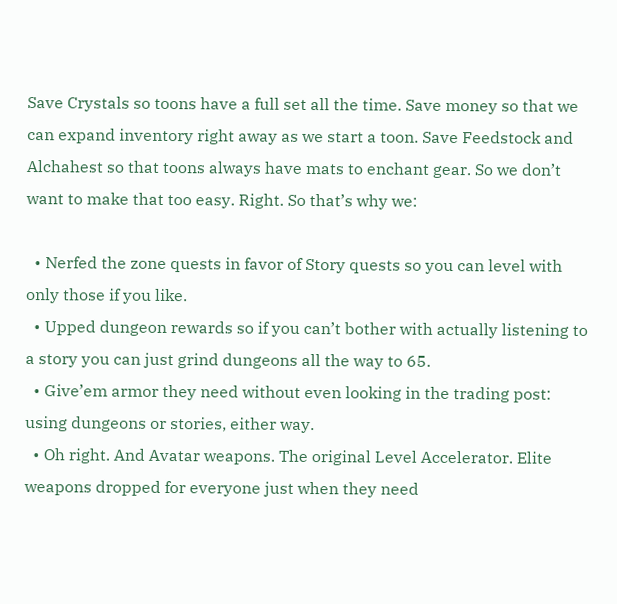Save Crystals so toons have a full set all the time. Save money so that we can expand inventory right away as we start a toon. Save Feedstock and Alchahest so that toons always have mats to enchant gear. So we don’t want to make that too easy. Right. So that’s why we:

  • Nerfed the zone quests in favor of Story quests so you can level with only those if you like.
  • Upped dungeon rewards so if you can’t bother with actually listening to a story you can just grind dungeons all the way to 65.
  • Give’em armor they need without even looking in the trading post: using dungeons or stories, either way.
  • Oh right. And Avatar weapons. The original Level Accelerator. Elite weapons dropped for everyone just when they need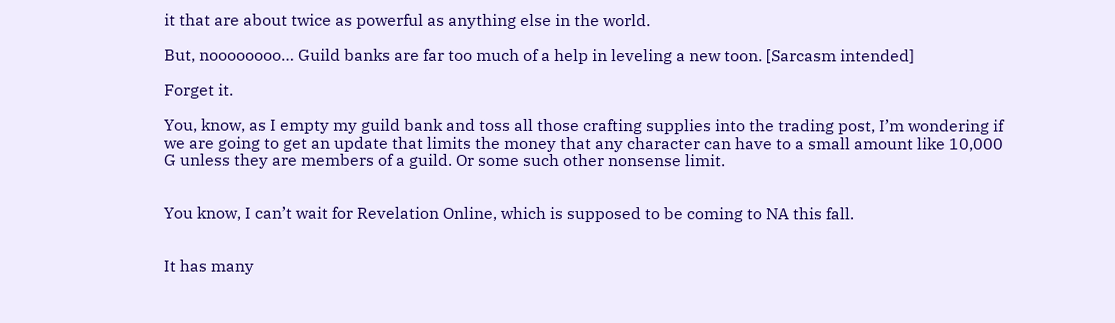it that are about twice as powerful as anything else in the world.

But, noooooooo… Guild banks are far too much of a help in leveling a new toon. [Sarcasm intended]

Forget it.

You, know, as I empty my guild bank and toss all those crafting supplies into the trading post, I’m wondering if we are going to get an update that limits the money that any character can have to a small amount like 10,000 G unless they are members of a guild. Or some such other nonsense limit.


You know, I can’t wait for Revelation Online, which is supposed to be coming to NA this fall.


It has many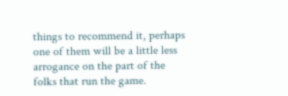things to recommend it, perhaps one of them will be a little less arrogance on the part of the folks that run the game.